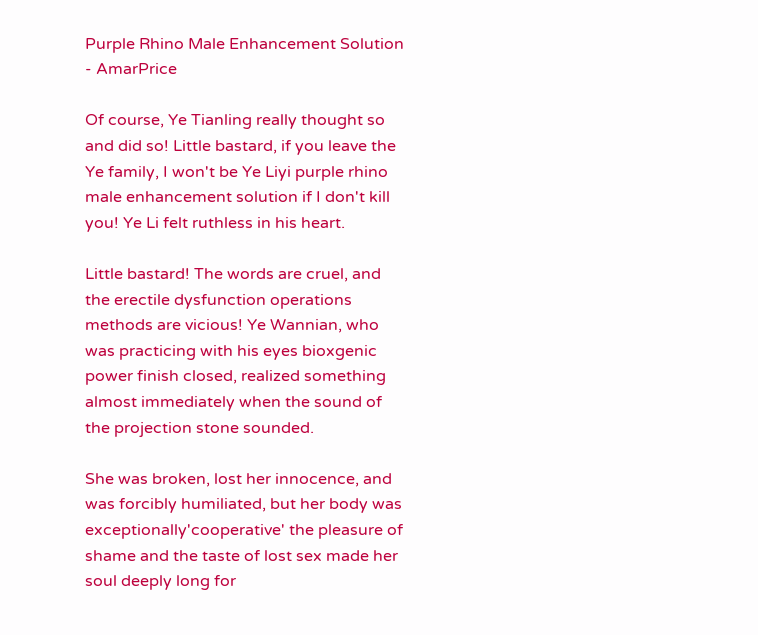Purple Rhino Male Enhancement Solution - AmarPrice

Of course, Ye Tianling really thought so and did so! Little bastard, if you leave the Ye family, I won't be Ye Liyi purple rhino male enhancement solution if I don't kill you! Ye Li felt ruthless in his heart.

Little bastard! The words are cruel, and the erectile dysfunction operations methods are vicious! Ye Wannian, who was practicing with his eyes bioxgenic power finish closed, realized something almost immediately when the sound of the projection stone sounded.

She was broken, lost her innocence, and was forcibly humiliated, but her body was exceptionally'cooperative' the pleasure of shame and the taste of lost sex made her soul deeply long for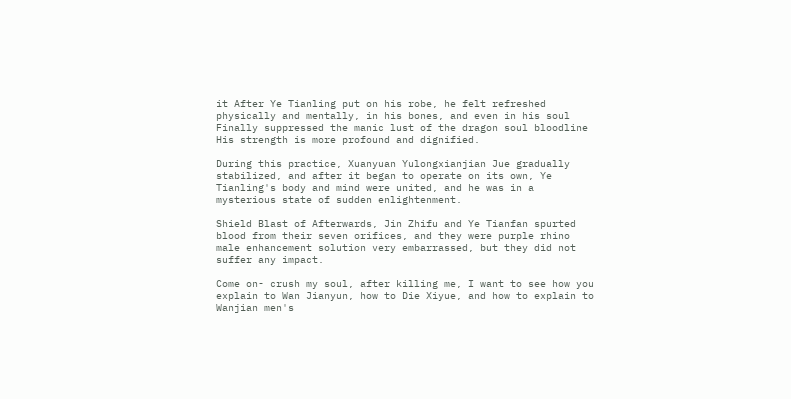it After Ye Tianling put on his robe, he felt refreshed physically and mentally, in his bones, and even in his soul Finally suppressed the manic lust of the dragon soul bloodline His strength is more profound and dignified.

During this practice, Xuanyuan Yulongxianjian Jue gradually stabilized, and after it began to operate on its own, Ye Tianling's body and mind were united, and he was in a mysterious state of sudden enlightenment.

Shield Blast of Afterwards, Jin Zhifu and Ye Tianfan spurted blood from their seven orifices, and they were purple rhino male enhancement solution very embarrassed, but they did not suffer any impact.

Come on- crush my soul, after killing me, I want to see how you explain to Wan Jianyun, how to Die Xiyue, and how to explain to Wanjian men's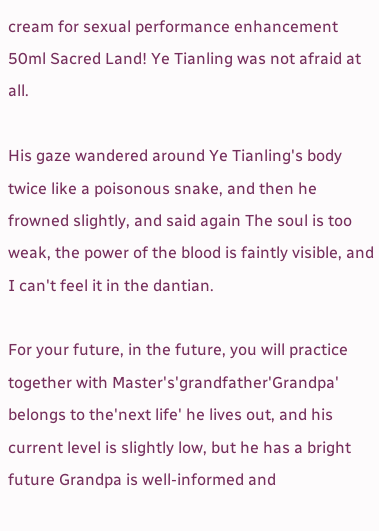cream for sexual performance enhancement 50ml Sacred Land! Ye Tianling was not afraid at all.

His gaze wandered around Ye Tianling's body twice like a poisonous snake, and then he frowned slightly, and said again The soul is too weak, the power of the blood is faintly visible, and I can't feel it in the dantian.

For your future, in the future, you will practice together with Master's'grandfather'Grandpa' belongs to the'next life' he lives out, and his current level is slightly low, but he has a bright future Grandpa is well-informed and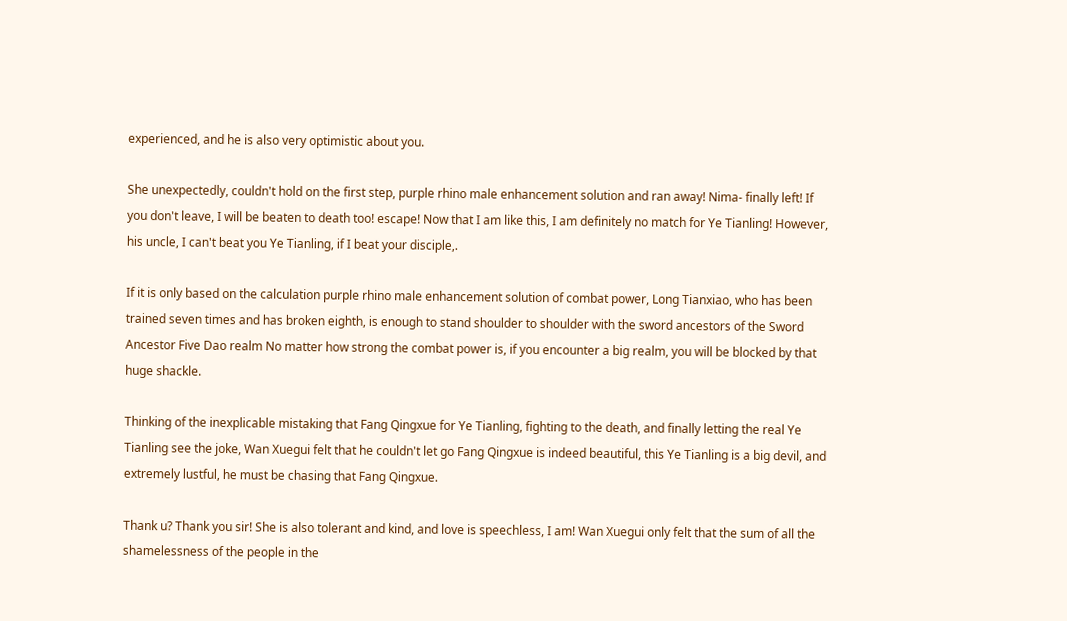experienced, and he is also very optimistic about you.

She unexpectedly, couldn't hold on the first step, purple rhino male enhancement solution and ran away! Nima- finally left! If you don't leave, I will be beaten to death too! escape! Now that I am like this, I am definitely no match for Ye Tianling! However, his uncle, I can't beat you Ye Tianling, if I beat your disciple,.

If it is only based on the calculation purple rhino male enhancement solution of combat power, Long Tianxiao, who has been trained seven times and has broken eighth, is enough to stand shoulder to shoulder with the sword ancestors of the Sword Ancestor Five Dao realm No matter how strong the combat power is, if you encounter a big realm, you will be blocked by that huge shackle.

Thinking of the inexplicable mistaking that Fang Qingxue for Ye Tianling, fighting to the death, and finally letting the real Ye Tianling see the joke, Wan Xuegui felt that he couldn't let go Fang Qingxue is indeed beautiful, this Ye Tianling is a big devil, and extremely lustful, he must be chasing that Fang Qingxue.

Thank u? Thank you sir! She is also tolerant and kind, and love is speechless, I am! Wan Xuegui only felt that the sum of all the shamelessness of the people in the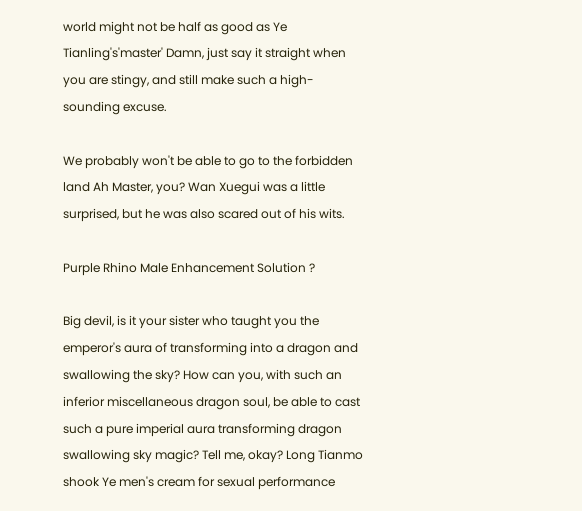world might not be half as good as Ye Tianling's'master' Damn, just say it straight when you are stingy, and still make such a high-sounding excuse.

We probably won't be able to go to the forbidden land Ah Master, you? Wan Xuegui was a little surprised, but he was also scared out of his wits.

Purple Rhino Male Enhancement Solution ?

Big devil, is it your sister who taught you the emperor's aura of transforming into a dragon and swallowing the sky? How can you, with such an inferior miscellaneous dragon soul, be able to cast such a pure imperial aura transforming dragon swallowing sky magic? Tell me, okay? Long Tianmo shook Ye men's cream for sexual performance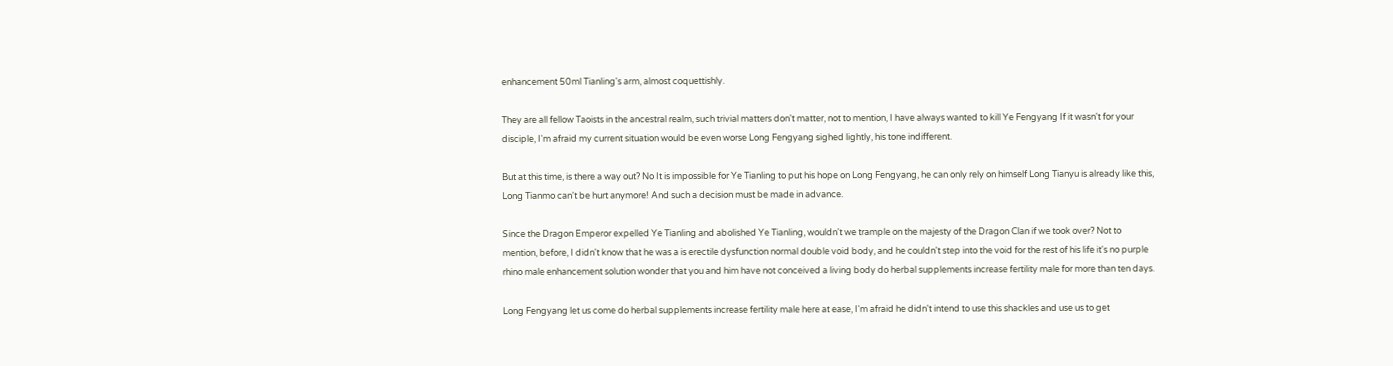enhancement 50ml Tianling's arm, almost coquettishly.

They are all fellow Taoists in the ancestral realm, such trivial matters don't matter, not to mention, I have always wanted to kill Ye Fengyang If it wasn't for your disciple, I'm afraid my current situation would be even worse Long Fengyang sighed lightly, his tone indifferent.

But at this time, is there a way out? No It is impossible for Ye Tianling to put his hope on Long Fengyang, he can only rely on himself Long Tianyu is already like this, Long Tianmo can't be hurt anymore! And such a decision must be made in advance.

Since the Dragon Emperor expelled Ye Tianling and abolished Ye Tianling, wouldn't we trample on the majesty of the Dragon Clan if we took over? Not to mention, before, I didn't know that he was a is erectile dysfunction normal double void body, and he couldn't step into the void for the rest of his life it's no purple rhino male enhancement solution wonder that you and him have not conceived a living body do herbal supplements increase fertility male for more than ten days.

Long Fengyang let us come do herbal supplements increase fertility male here at ease, I'm afraid he didn't intend to use this shackles and use us to get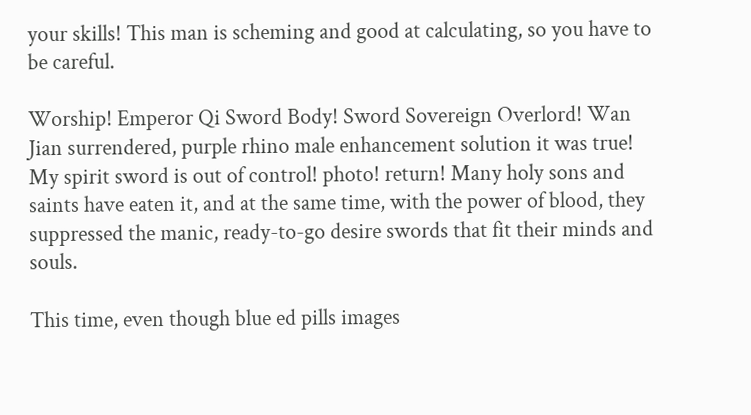your skills! This man is scheming and good at calculating, so you have to be careful.

Worship! Emperor Qi Sword Body! Sword Sovereign Overlord! Wan Jian surrendered, purple rhino male enhancement solution it was true! My spirit sword is out of control! photo! return! Many holy sons and saints have eaten it, and at the same time, with the power of blood, they suppressed the manic, ready-to-go desire swords that fit their minds and souls.

This time, even though blue ed pills images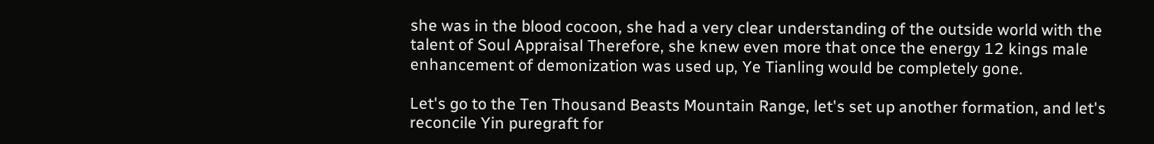she was in the blood cocoon, she had a very clear understanding of the outside world with the talent of Soul Appraisal Therefore, she knew even more that once the energy 12 kings male enhancement of demonization was used up, Ye Tianling would be completely gone.

Let's go to the Ten Thousand Beasts Mountain Range, let's set up another formation, and let's reconcile Yin puregraft for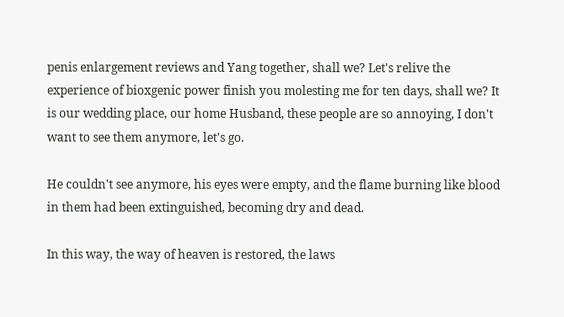penis enlargement reviews and Yang together, shall we? Let's relive the experience of bioxgenic power finish you molesting me for ten days, shall we? It is our wedding place, our home Husband, these people are so annoying, I don't want to see them anymore, let's go.

He couldn't see anymore, his eyes were empty, and the flame burning like blood in them had been extinguished, becoming dry and dead.

In this way, the way of heaven is restored, the laws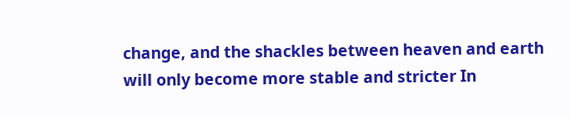change, and the shackles between heaven and earth will only become more stable and stricter In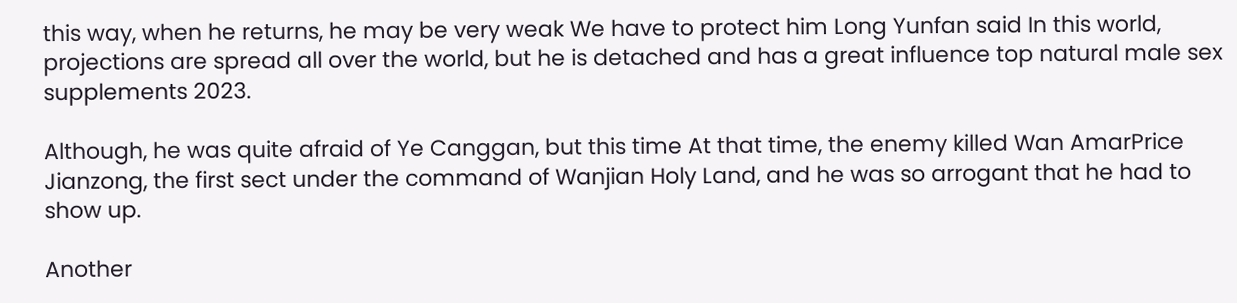this way, when he returns, he may be very weak We have to protect him Long Yunfan said In this world, projections are spread all over the world, but he is detached and has a great influence top natural male sex supplements 2023.

Although, he was quite afraid of Ye Canggan, but this time At that time, the enemy killed Wan AmarPrice Jianzong, the first sect under the command of Wanjian Holy Land, and he was so arrogant that he had to show up.

Another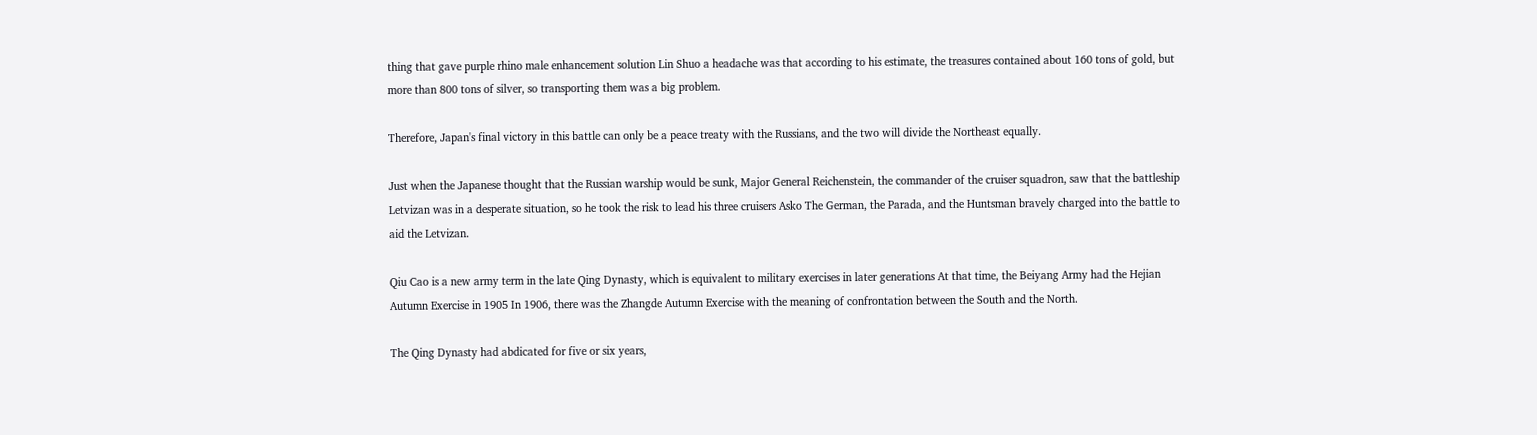thing that gave purple rhino male enhancement solution Lin Shuo a headache was that according to his estimate, the treasures contained about 160 tons of gold, but more than 800 tons of silver, so transporting them was a big problem.

Therefore, Japan's final victory in this battle can only be a peace treaty with the Russians, and the two will divide the Northeast equally.

Just when the Japanese thought that the Russian warship would be sunk, Major General Reichenstein, the commander of the cruiser squadron, saw that the battleship Letvizan was in a desperate situation, so he took the risk to lead his three cruisers Asko The German, the Parada, and the Huntsman bravely charged into the battle to aid the Letvizan.

Qiu Cao is a new army term in the late Qing Dynasty, which is equivalent to military exercises in later generations At that time, the Beiyang Army had the Hejian Autumn Exercise in 1905 In 1906, there was the Zhangde Autumn Exercise with the meaning of confrontation between the South and the North.

The Qing Dynasty had abdicated for five or six years,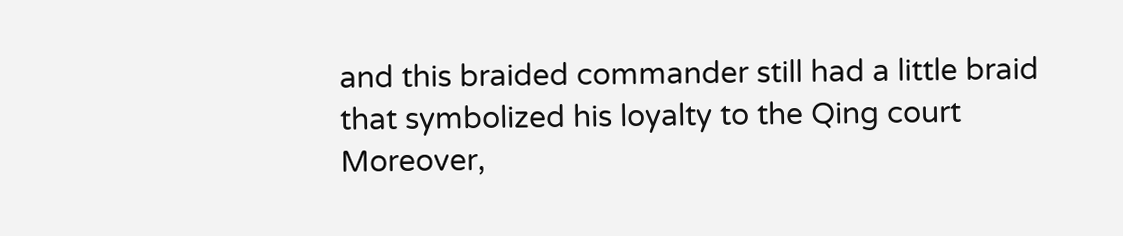and this braided commander still had a little braid that symbolized his loyalty to the Qing court Moreover,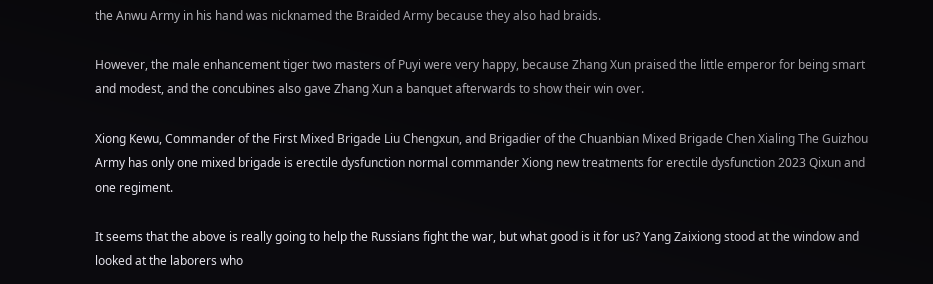the Anwu Army in his hand was nicknamed the Braided Army because they also had braids.

However, the male enhancement tiger two masters of Puyi were very happy, because Zhang Xun praised the little emperor for being smart and modest, and the concubines also gave Zhang Xun a banquet afterwards to show their win over.

Xiong Kewu, Commander of the First Mixed Brigade Liu Chengxun, and Brigadier of the Chuanbian Mixed Brigade Chen Xialing The Guizhou Army has only one mixed brigade is erectile dysfunction normal commander Xiong new treatments for erectile dysfunction 2023 Qixun and one regiment.

It seems that the above is really going to help the Russians fight the war, but what good is it for us? Yang Zaixiong stood at the window and looked at the laborers who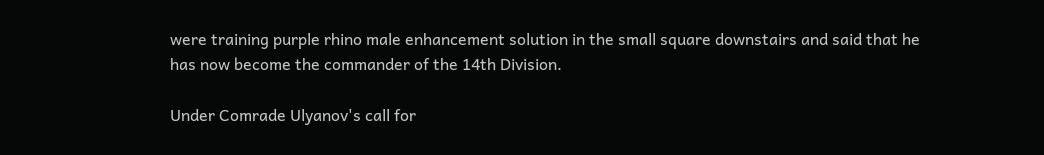were training purple rhino male enhancement solution in the small square downstairs and said that he has now become the commander of the 14th Division.

Under Comrade Ulyanov's call for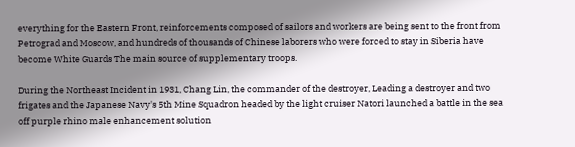everything for the Eastern Front, reinforcements composed of sailors and workers are being sent to the front from Petrograd and Moscow, and hundreds of thousands of Chinese laborers who were forced to stay in Siberia have become White Guards The main source of supplementary troops.

During the Northeast Incident in 1931, Chang Lin, the commander of the destroyer, Leading a destroyer and two frigates and the Japanese Navy's 5th Mine Squadron headed by the light cruiser Natori launched a battle in the sea off purple rhino male enhancement solution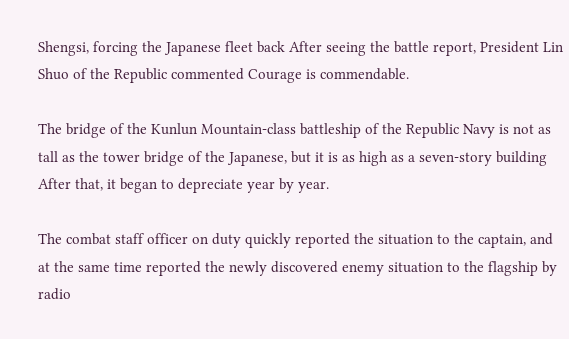Shengsi, forcing the Japanese fleet back After seeing the battle report, President Lin Shuo of the Republic commented Courage is commendable.

The bridge of the Kunlun Mountain-class battleship of the Republic Navy is not as tall as the tower bridge of the Japanese, but it is as high as a seven-story building After that, it began to depreciate year by year.

The combat staff officer on duty quickly reported the situation to the captain, and at the same time reported the newly discovered enemy situation to the flagship by radio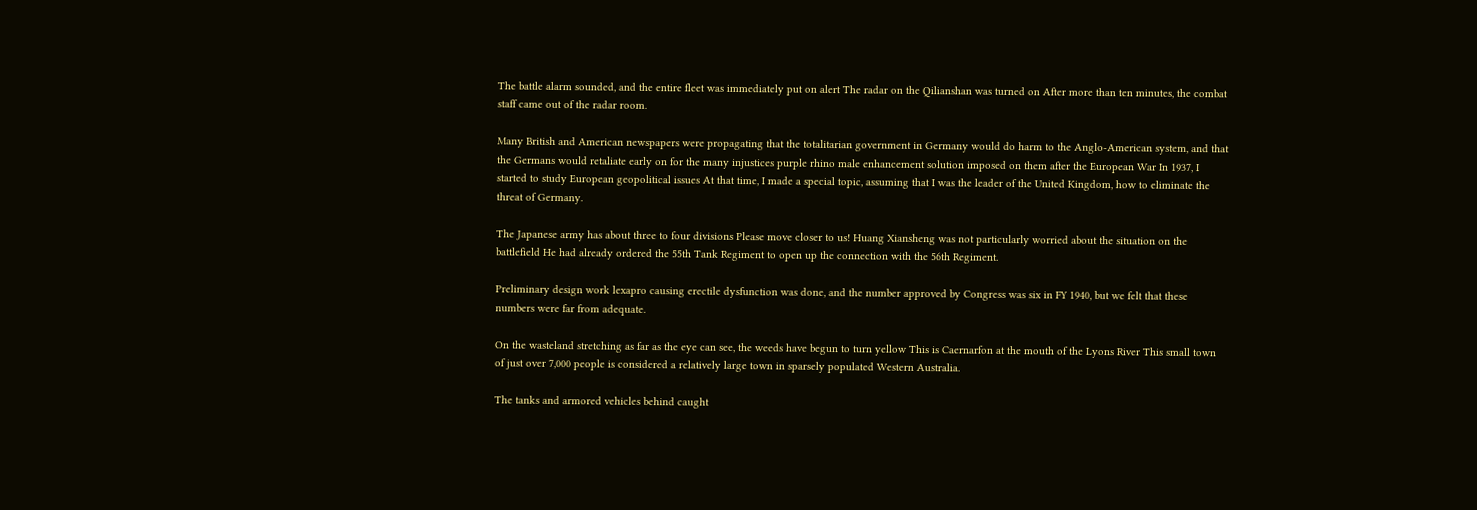The battle alarm sounded, and the entire fleet was immediately put on alert The radar on the Qilianshan was turned on After more than ten minutes, the combat staff came out of the radar room.

Many British and American newspapers were propagating that the totalitarian government in Germany would do harm to the Anglo-American system, and that the Germans would retaliate early on for the many injustices purple rhino male enhancement solution imposed on them after the European War In 1937, I started to study European geopolitical issues At that time, I made a special topic, assuming that I was the leader of the United Kingdom, how to eliminate the threat of Germany.

The Japanese army has about three to four divisions Please move closer to us! Huang Xiansheng was not particularly worried about the situation on the battlefield He had already ordered the 55th Tank Regiment to open up the connection with the 56th Regiment.

Preliminary design work lexapro causing erectile dysfunction was done, and the number approved by Congress was six in FY 1940, but we felt that these numbers were far from adequate.

On the wasteland stretching as far as the eye can see, the weeds have begun to turn yellow This is Caernarfon at the mouth of the Lyons River This small town of just over 7,000 people is considered a relatively large town in sparsely populated Western Australia.

The tanks and armored vehicles behind caught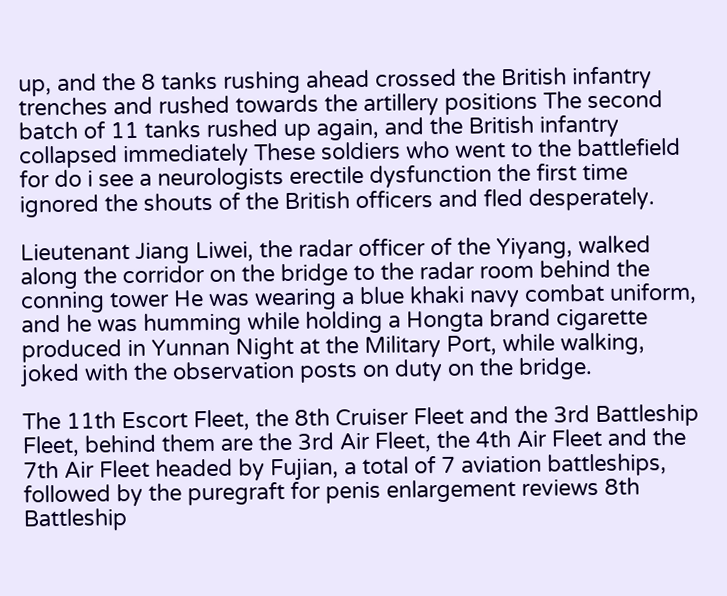up, and the 8 tanks rushing ahead crossed the British infantry trenches and rushed towards the artillery positions The second batch of 11 tanks rushed up again, and the British infantry collapsed immediately These soldiers who went to the battlefield for do i see a neurologists erectile dysfunction the first time ignored the shouts of the British officers and fled desperately.

Lieutenant Jiang Liwei, the radar officer of the Yiyang, walked along the corridor on the bridge to the radar room behind the conning tower He was wearing a blue khaki navy combat uniform, and he was humming while holding a Hongta brand cigarette produced in Yunnan Night at the Military Port, while walking, joked with the observation posts on duty on the bridge.

The 11th Escort Fleet, the 8th Cruiser Fleet and the 3rd Battleship Fleet, behind them are the 3rd Air Fleet, the 4th Air Fleet and the 7th Air Fleet headed by Fujian, a total of 7 aviation battleships, followed by the puregraft for penis enlargement reviews 8th Battleship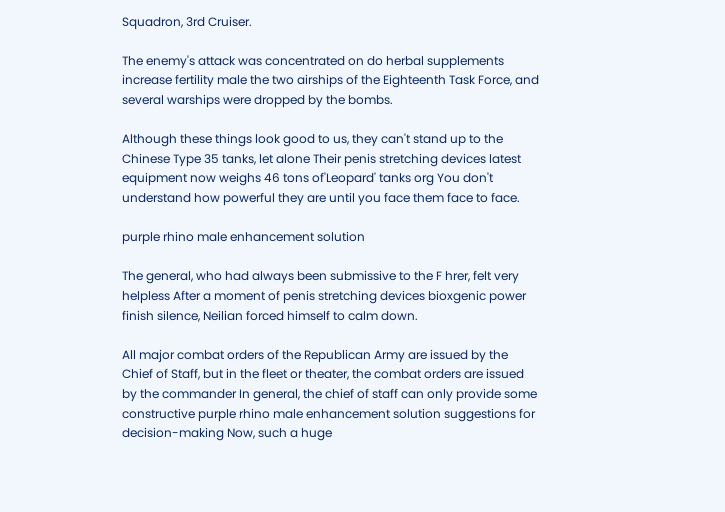Squadron, 3rd Cruiser.

The enemy's attack was concentrated on do herbal supplements increase fertility male the two airships of the Eighteenth Task Force, and several warships were dropped by the bombs.

Although these things look good to us, they can't stand up to the Chinese Type 35 tanks, let alone Their penis stretching devices latest equipment now weighs 46 tons of'Leopard' tanks org You don't understand how powerful they are until you face them face to face.

purple rhino male enhancement solution

The general, who had always been submissive to the F hrer, felt very helpless After a moment of penis stretching devices bioxgenic power finish silence, Neilian forced himself to calm down.

All major combat orders of the Republican Army are issued by the Chief of Staff, but in the fleet or theater, the combat orders are issued by the commander In general, the chief of staff can only provide some constructive purple rhino male enhancement solution suggestions for decision-making Now, such a huge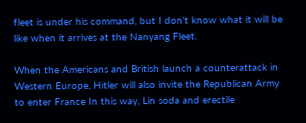fleet is under his command, but I don't know what it will be like when it arrives at the Nanyang Fleet.

When the Americans and British launch a counterattack in Western Europe, Hitler will also invite the Republican Army to enter France In this way, Lin soda and erectile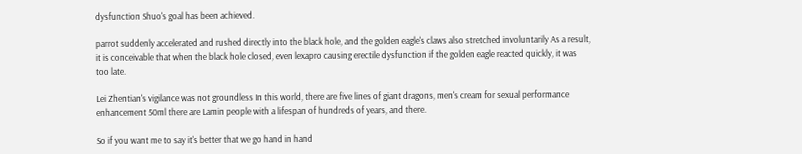dysfunction Shuo's goal has been achieved.

parrot suddenly accelerated and rushed directly into the black hole, and the golden eagle's claws also stretched involuntarily As a result, it is conceivable that when the black hole closed, even lexapro causing erectile dysfunction if the golden eagle reacted quickly, it was too late.

Lei Zhentian's vigilance was not groundless In this world, there are five lines of giant dragons, men's cream for sexual performance enhancement 50ml there are Lamin people with a lifespan of hundreds of years, and there.

So if you want me to say it's better that we go hand in hand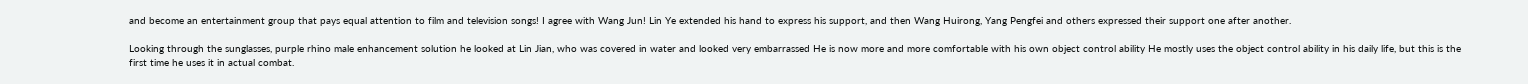and become an entertainment group that pays equal attention to film and television songs! I agree with Wang Jun! Lin Ye extended his hand to express his support, and then Wang Huirong, Yang Pengfei and others expressed their support one after another.

Looking through the sunglasses, purple rhino male enhancement solution he looked at Lin Jian, who was covered in water and looked very embarrassed He is now more and more comfortable with his own object control ability He mostly uses the object control ability in his daily life, but this is the first time he uses it in actual combat.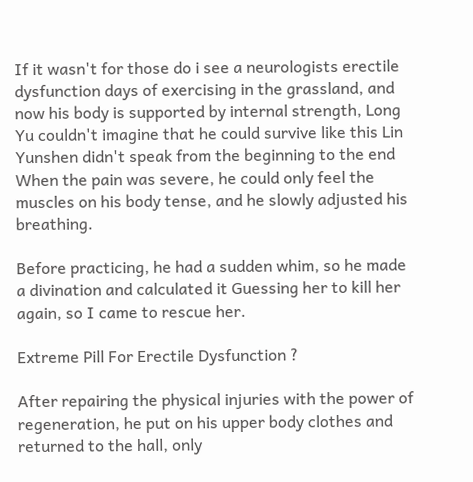If it wasn't for those do i see a neurologists erectile dysfunction days of exercising in the grassland, and now his body is supported by internal strength, Long Yu couldn't imagine that he could survive like this Lin Yunshen didn't speak from the beginning to the end When the pain was severe, he could only feel the muscles on his body tense, and he slowly adjusted his breathing.

Before practicing, he had a sudden whim, so he made a divination and calculated it Guessing her to kill her again, so I came to rescue her.

Extreme Pill For Erectile Dysfunction ?

After repairing the physical injuries with the power of regeneration, he put on his upper body clothes and returned to the hall, only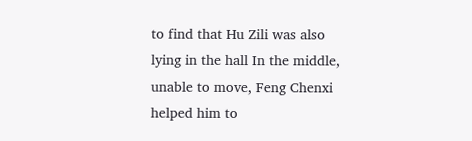to find that Hu Zili was also lying in the hall In the middle, unable to move, Feng Chenxi helped him to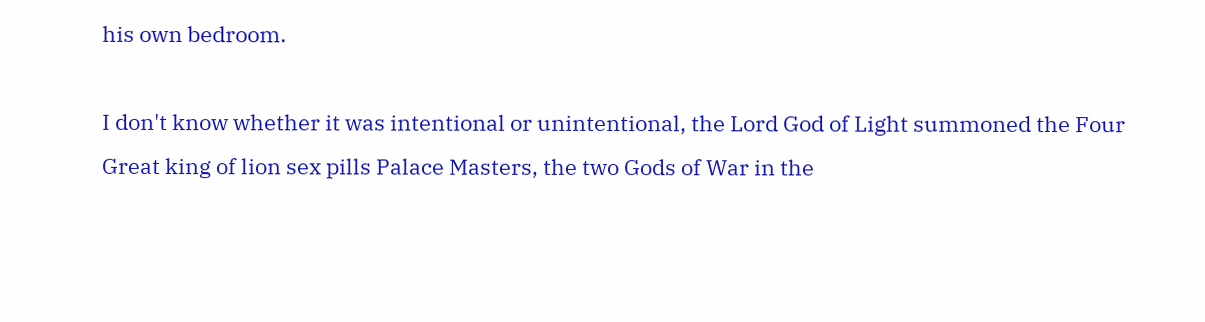his own bedroom.

I don't know whether it was intentional or unintentional, the Lord God of Light summoned the Four Great king of lion sex pills Palace Masters, the two Gods of War in the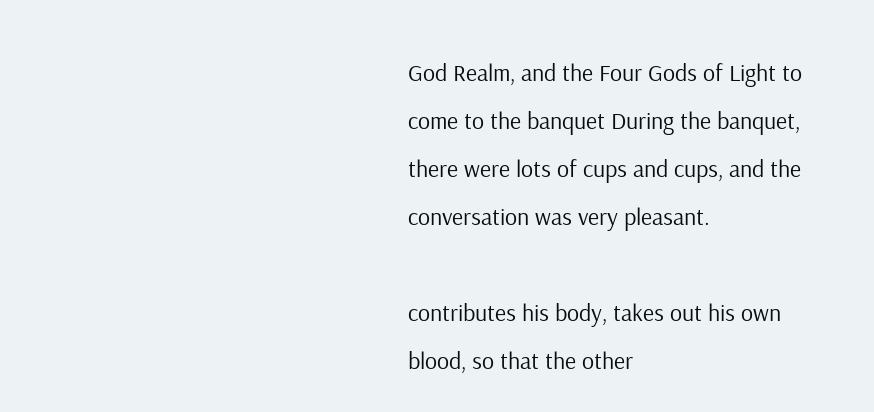God Realm, and the Four Gods of Light to come to the banquet During the banquet, there were lots of cups and cups, and the conversation was very pleasant.

contributes his body, takes out his own blood, so that the other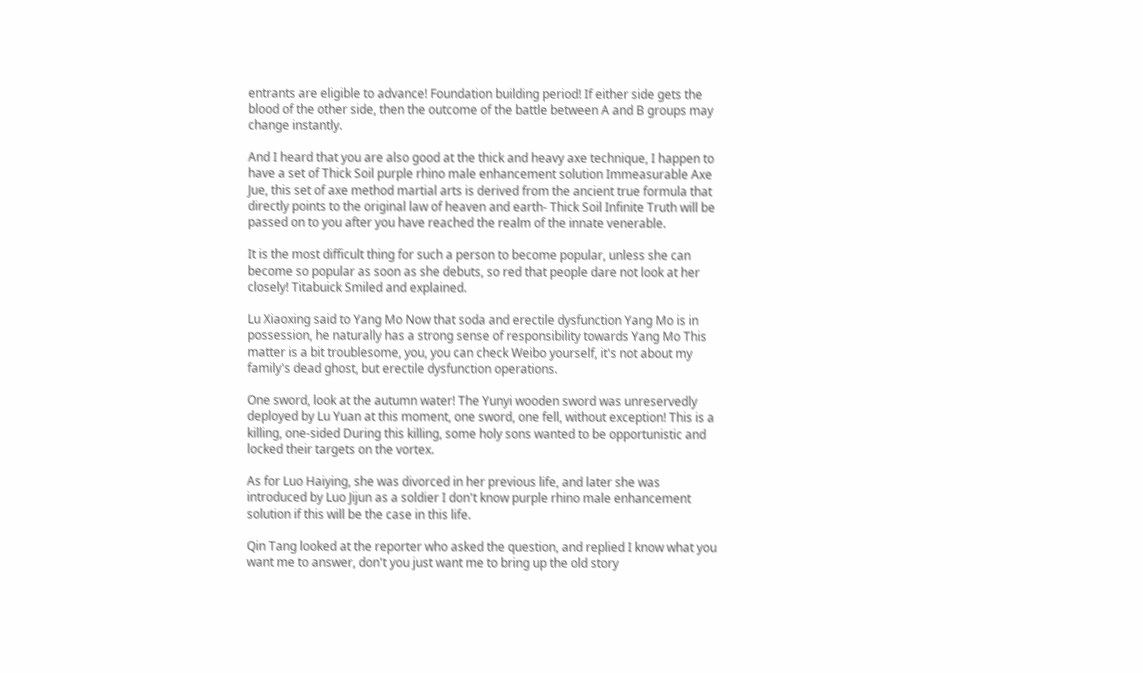entrants are eligible to advance! Foundation building period! If either side gets the blood of the other side, then the outcome of the battle between A and B groups may change instantly.

And I heard that you are also good at the thick and heavy axe technique, I happen to have a set of Thick Soil purple rhino male enhancement solution Immeasurable Axe Jue, this set of axe method martial arts is derived from the ancient true formula that directly points to the original law of heaven and earth- Thick Soil Infinite Truth will be passed on to you after you have reached the realm of the innate venerable.

It is the most difficult thing for such a person to become popular, unless she can become so popular as soon as she debuts, so red that people dare not look at her closely! Titabuick Smiled and explained.

Lu Xiaoxing said to Yang Mo Now that soda and erectile dysfunction Yang Mo is in possession, he naturally has a strong sense of responsibility towards Yang Mo This matter is a bit troublesome, you, you can check Weibo yourself, it's not about my family's dead ghost, but erectile dysfunction operations.

One sword, look at the autumn water! The Yunyi wooden sword was unreservedly deployed by Lu Yuan at this moment, one sword, one fell, without exception! This is a killing, one-sided During this killing, some holy sons wanted to be opportunistic and locked their targets on the vortex.

As for Luo Haiying, she was divorced in her previous life, and later she was introduced by Luo Jijun as a soldier I don't know purple rhino male enhancement solution if this will be the case in this life.

Qin Tang looked at the reporter who asked the question, and replied I know what you want me to answer, don't you just want me to bring up the old story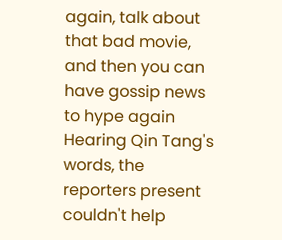again, talk about that bad movie, and then you can have gossip news to hype again Hearing Qin Tang's words, the reporters present couldn't help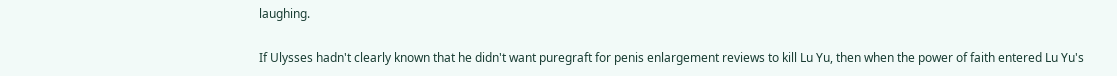laughing.

If Ulysses hadn't clearly known that he didn't want puregraft for penis enlargement reviews to kill Lu Yu, then when the power of faith entered Lu Yu's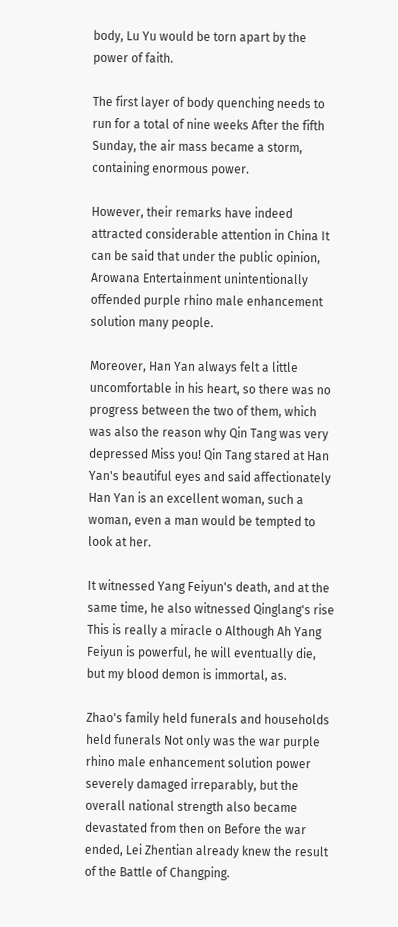body, Lu Yu would be torn apart by the power of faith.

The first layer of body quenching needs to run for a total of nine weeks After the fifth Sunday, the air mass became a storm, containing enormous power.

However, their remarks have indeed attracted considerable attention in China It can be said that under the public opinion, Arowana Entertainment unintentionally offended purple rhino male enhancement solution many people.

Moreover, Han Yan always felt a little uncomfortable in his heart, so there was no progress between the two of them, which was also the reason why Qin Tang was very depressed Miss you! Qin Tang stared at Han Yan's beautiful eyes and said affectionately Han Yan is an excellent woman, such a woman, even a man would be tempted to look at her.

It witnessed Yang Feiyun's death, and at the same time, he also witnessed Qinglang's rise This is really a miracle o Although Ah Yang Feiyun is powerful, he will eventually die, but my blood demon is immortal, as.

Zhao's family held funerals and households held funerals Not only was the war purple rhino male enhancement solution power severely damaged irreparably, but the overall national strength also became devastated from then on Before the war ended, Lei Zhentian already knew the result of the Battle of Changping.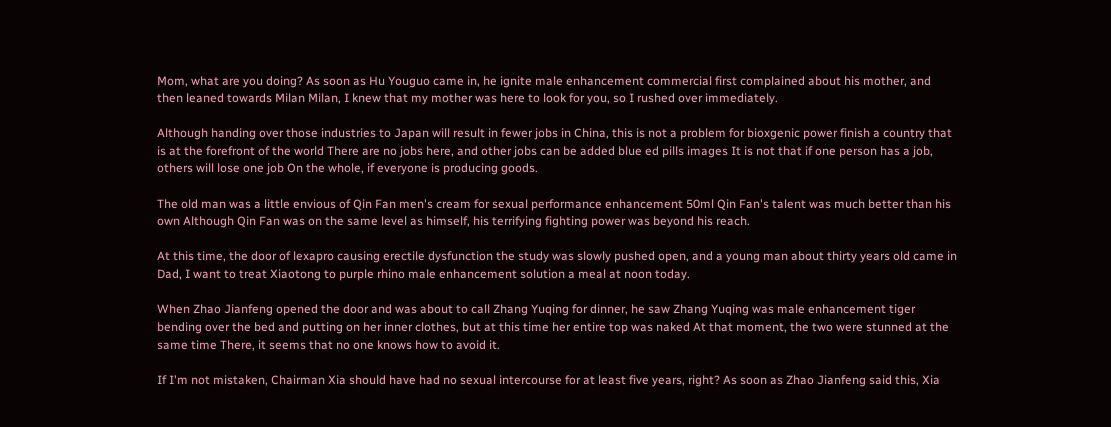Mom, what are you doing? As soon as Hu Youguo came in, he ignite male enhancement commercial first complained about his mother, and then leaned towards Milan Milan, I knew that my mother was here to look for you, so I rushed over immediately.

Although handing over those industries to Japan will result in fewer jobs in China, this is not a problem for bioxgenic power finish a country that is at the forefront of the world There are no jobs here, and other jobs can be added blue ed pills images It is not that if one person has a job, others will lose one job On the whole, if everyone is producing goods.

The old man was a little envious of Qin Fan men's cream for sexual performance enhancement 50ml Qin Fan's talent was much better than his own Although Qin Fan was on the same level as himself, his terrifying fighting power was beyond his reach.

At this time, the door of lexapro causing erectile dysfunction the study was slowly pushed open, and a young man about thirty years old came in Dad, I want to treat Xiaotong to purple rhino male enhancement solution a meal at noon today.

When Zhao Jianfeng opened the door and was about to call Zhang Yuqing for dinner, he saw Zhang Yuqing was male enhancement tiger bending over the bed and putting on her inner clothes, but at this time her entire top was naked At that moment, the two were stunned at the same time There, it seems that no one knows how to avoid it.

If I'm not mistaken, Chairman Xia should have had no sexual intercourse for at least five years, right? As soon as Zhao Jianfeng said this, Xia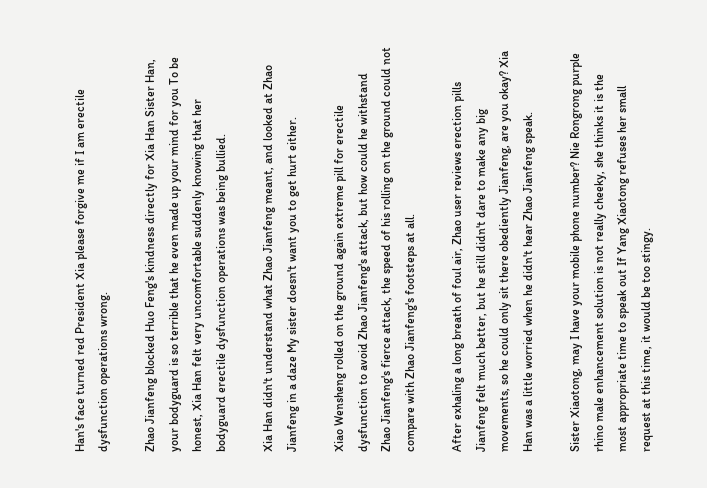Han's face turned red President Xia please forgive me if I am erectile dysfunction operations wrong.

Zhao Jianfeng blocked Huo Feng's kindness directly for Xia Han Sister Han, your bodyguard is so terrible that he even made up your mind for you To be honest, Xia Han felt very uncomfortable suddenly knowing that her bodyguard erectile dysfunction operations was being bullied.

Xia Han didn't understand what Zhao Jianfeng meant, and looked at Zhao Jianfeng in a daze My sister doesn't want you to get hurt either.

Xiao Wensheng rolled on the ground again extreme pill for erectile dysfunction to avoid Zhao Jianfeng's attack, but how could he withstand Zhao Jianfeng's fierce attack, the speed of his rolling on the ground could not compare with Zhao Jianfeng's footsteps at all.

After exhaling a long breath of foul air, Zhao user reviews erection pills Jianfeng felt much better, but he still didn't dare to make any big movements, so he could only sit there obediently Jianfeng, are you okay? Xia Han was a little worried when he didn't hear Zhao Jianfeng speak.

Sister Xiaotong, may I have your mobile phone number? Nie Rongrong purple rhino male enhancement solution is not really cheeky, she thinks it is the most appropriate time to speak out If Yang Xiaotong refuses her small request at this time, it would be too stingy.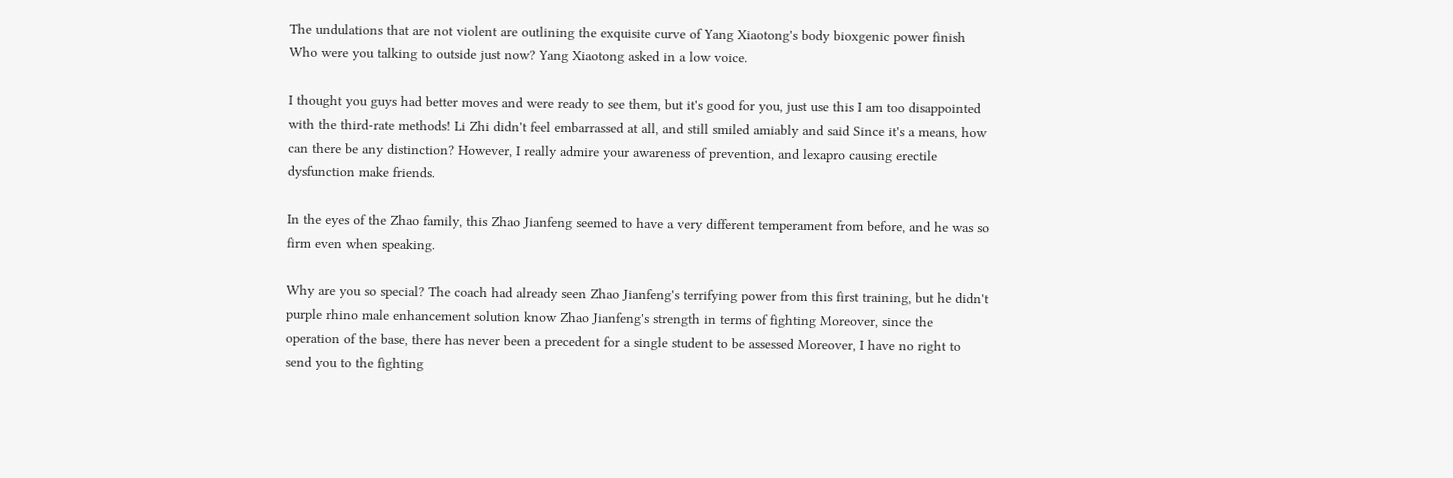The undulations that are not violent are outlining the exquisite curve of Yang Xiaotong's body bioxgenic power finish Who were you talking to outside just now? Yang Xiaotong asked in a low voice.

I thought you guys had better moves and were ready to see them, but it's good for you, just use this I am too disappointed with the third-rate methods! Li Zhi didn't feel embarrassed at all, and still smiled amiably and said Since it's a means, how can there be any distinction? However, I really admire your awareness of prevention, and lexapro causing erectile dysfunction make friends.

In the eyes of the Zhao family, this Zhao Jianfeng seemed to have a very different temperament from before, and he was so firm even when speaking.

Why are you so special? The coach had already seen Zhao Jianfeng's terrifying power from this first training, but he didn't purple rhino male enhancement solution know Zhao Jianfeng's strength in terms of fighting Moreover, since the operation of the base, there has never been a precedent for a single student to be assessed Moreover, I have no right to send you to the fighting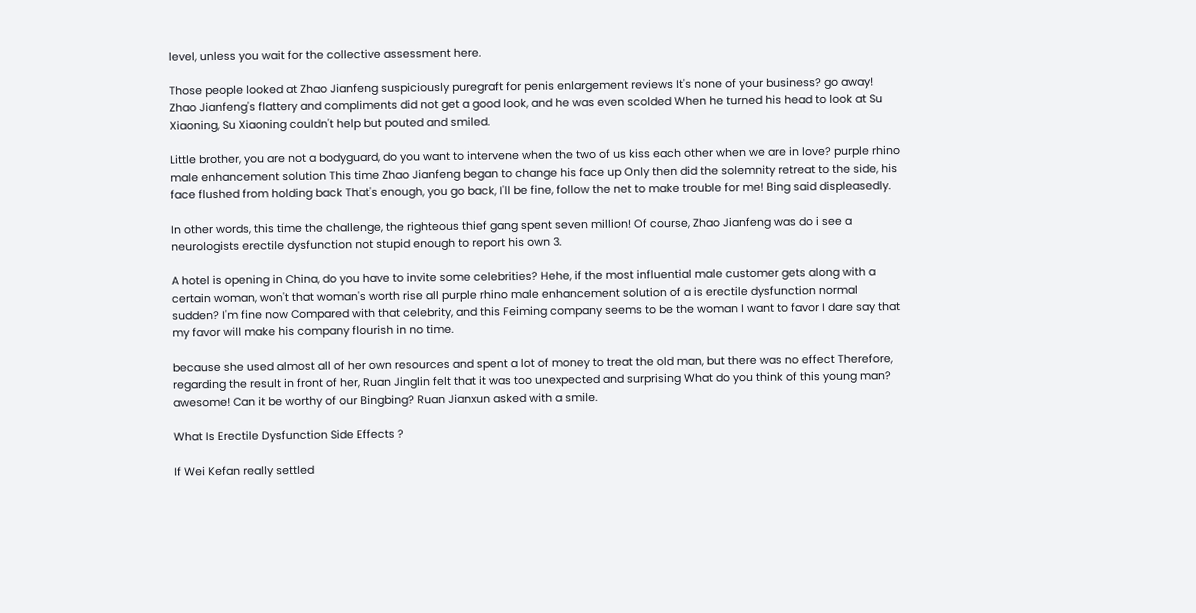level, unless you wait for the collective assessment here.

Those people looked at Zhao Jianfeng suspiciously puregraft for penis enlargement reviews It's none of your business? go away! Zhao Jianfeng's flattery and compliments did not get a good look, and he was even scolded When he turned his head to look at Su Xiaoning, Su Xiaoning couldn't help but pouted and smiled.

Little brother, you are not a bodyguard, do you want to intervene when the two of us kiss each other when we are in love? purple rhino male enhancement solution This time Zhao Jianfeng began to change his face up Only then did the solemnity retreat to the side, his face flushed from holding back That's enough, you go back, I'll be fine, follow the net to make trouble for me! Bing said displeasedly.

In other words, this time the challenge, the righteous thief gang spent seven million! Of course, Zhao Jianfeng was do i see a neurologists erectile dysfunction not stupid enough to report his own 3.

A hotel is opening in China, do you have to invite some celebrities? Hehe, if the most influential male customer gets along with a certain woman, won't that woman's worth rise all purple rhino male enhancement solution of a is erectile dysfunction normal sudden? I'm fine now Compared with that celebrity, and this Feiming company seems to be the woman I want to favor I dare say that my favor will make his company flourish in no time.

because she used almost all of her own resources and spent a lot of money to treat the old man, but there was no effect Therefore, regarding the result in front of her, Ruan Jinglin felt that it was too unexpected and surprising What do you think of this young man? awesome! Can it be worthy of our Bingbing? Ruan Jianxun asked with a smile.

What Is Erectile Dysfunction Side Effects ?

If Wei Kefan really settled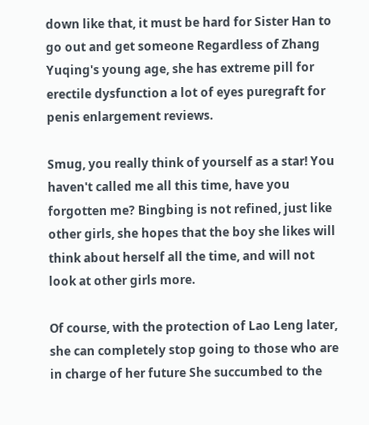down like that, it must be hard for Sister Han to go out and get someone Regardless of Zhang Yuqing's young age, she has extreme pill for erectile dysfunction a lot of eyes puregraft for penis enlargement reviews.

Smug, you really think of yourself as a star! You haven't called me all this time, have you forgotten me? Bingbing is not refined, just like other girls, she hopes that the boy she likes will think about herself all the time, and will not look at other girls more.

Of course, with the protection of Lao Leng later, she can completely stop going to those who are in charge of her future She succumbed to the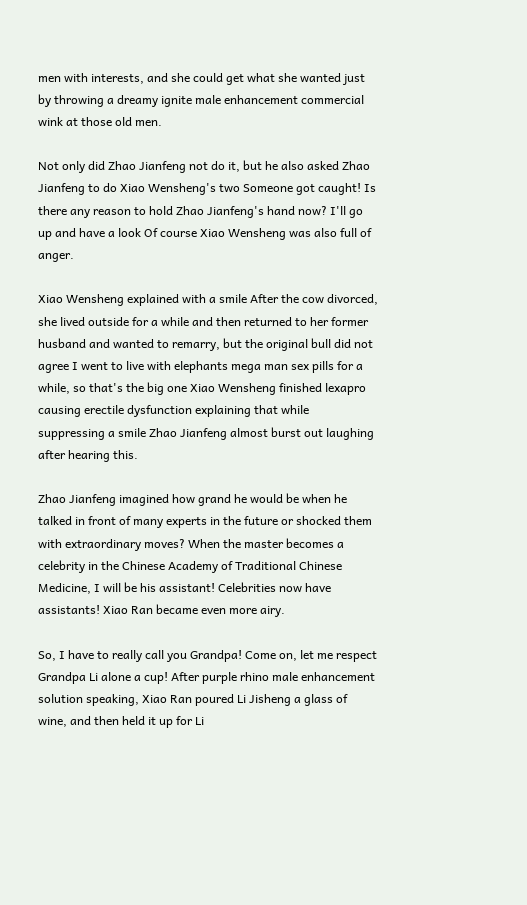men with interests, and she could get what she wanted just by throwing a dreamy ignite male enhancement commercial wink at those old men.

Not only did Zhao Jianfeng not do it, but he also asked Zhao Jianfeng to do Xiao Wensheng's two Someone got caught! Is there any reason to hold Zhao Jianfeng's hand now? I'll go up and have a look Of course Xiao Wensheng was also full of anger.

Xiao Wensheng explained with a smile After the cow divorced, she lived outside for a while and then returned to her former husband and wanted to remarry, but the original bull did not agree I went to live with elephants mega man sex pills for a while, so that's the big one Xiao Wensheng finished lexapro causing erectile dysfunction explaining that while suppressing a smile Zhao Jianfeng almost burst out laughing after hearing this.

Zhao Jianfeng imagined how grand he would be when he talked in front of many experts in the future or shocked them with extraordinary moves? When the master becomes a celebrity in the Chinese Academy of Traditional Chinese Medicine, I will be his assistant! Celebrities now have assistants! Xiao Ran became even more airy.

So, I have to really call you Grandpa! Come on, let me respect Grandpa Li alone a cup! After purple rhino male enhancement solution speaking, Xiao Ran poured Li Jisheng a glass of wine, and then held it up for Li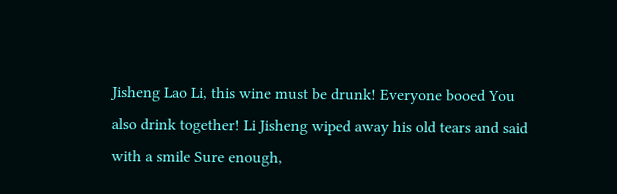Jisheng Lao Li, this wine must be drunk! Everyone booed You also drink together! Li Jisheng wiped away his old tears and said with a smile Sure enough,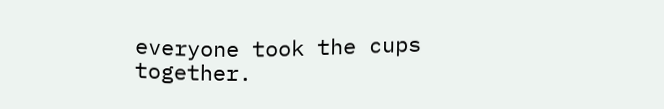everyone took the cups together.